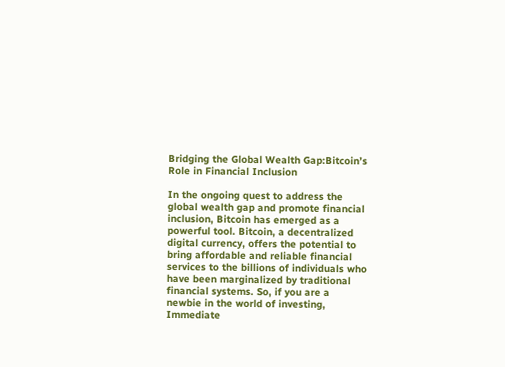Bridging the Global Wealth Gap:Bitcoin’s Role in Financial Inclusion

In the ongoing quest to address the global wealth gap and promote financial inclusion, Bitcoin has emerged as a powerful tool. Bitcoin, a decentralized digital currency, offers the potential to bring affordable and reliable financial services to the billions of individuals who have been marginalized by traditional financial systems. So, if you are a newbie in the world of investing, Immediate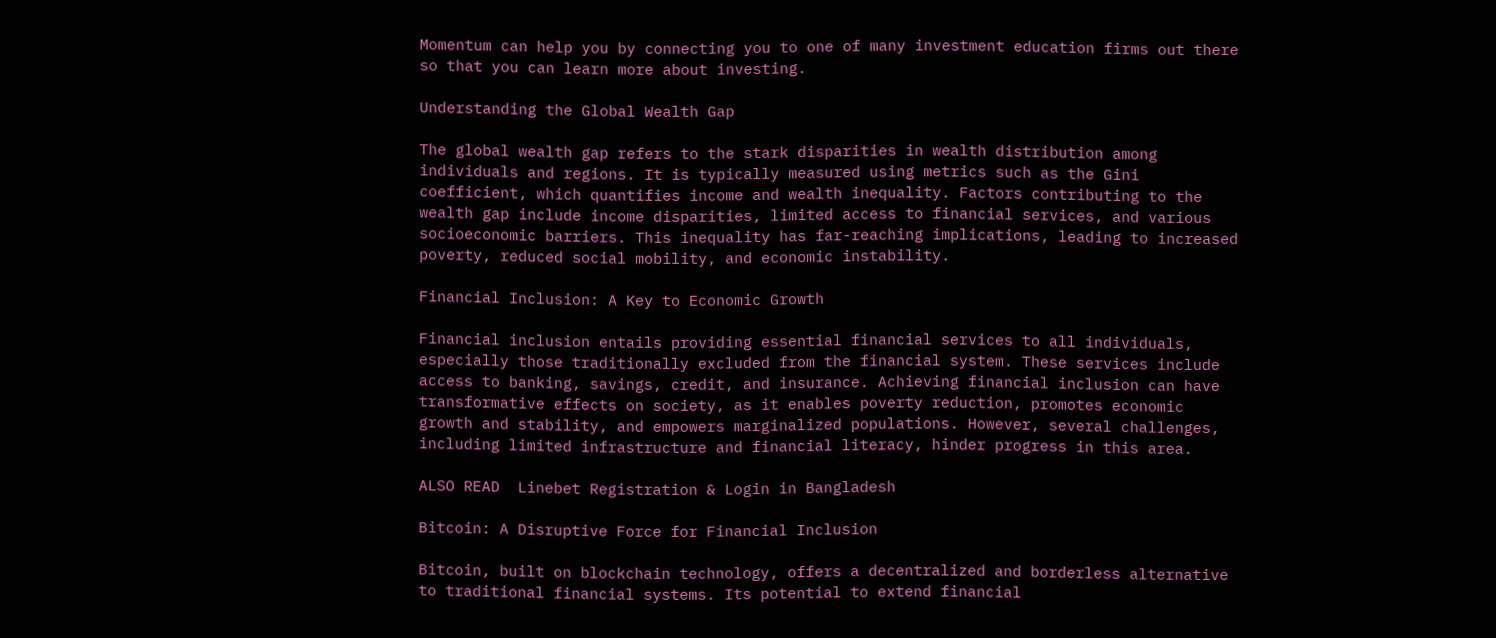Momentum can help you by connecting you to one of many investment education firms out there so that you can learn more about investing.

Understanding the Global Wealth Gap

The global wealth gap refers to the stark disparities in wealth distribution among individuals and regions. It is typically measured using metrics such as the Gini coefficient, which quantifies income and wealth inequality. Factors contributing to the wealth gap include income disparities, limited access to financial services, and various socioeconomic barriers. This inequality has far-reaching implications, leading to increased poverty, reduced social mobility, and economic instability.

Financial Inclusion: A Key to Economic Growth

Financial inclusion entails providing essential financial services to all individuals, especially those traditionally excluded from the financial system. These services include access to banking, savings, credit, and insurance. Achieving financial inclusion can have transformative effects on society, as it enables poverty reduction, promotes economic growth and stability, and empowers marginalized populations. However, several challenges, including limited infrastructure and financial literacy, hinder progress in this area.

ALSO READ  Linebet Registration & Login in Bangladesh

Bitcoin: A Disruptive Force for Financial Inclusion

Bitcoin, built on blockchain technology, offers a decentralized and borderless alternative to traditional financial systems. Its potential to extend financial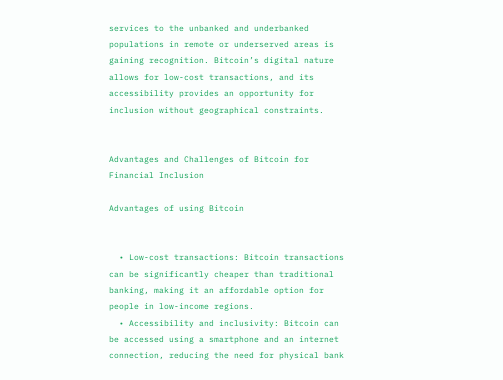services to the unbanked and underbanked populations in remote or underserved areas is gaining recognition. Bitcoin’s digital nature allows for low-cost transactions, and its accessibility provides an opportunity for inclusion without geographical constraints.


Advantages and Challenges of Bitcoin for Financial Inclusion

Advantages of using Bitcoin


  • Low-cost transactions: Bitcoin transactions can be significantly cheaper than traditional banking, making it an affordable option for people in low-income regions.
  • Accessibility and inclusivity: Bitcoin can be accessed using a smartphone and an internet connection, reducing the need for physical bank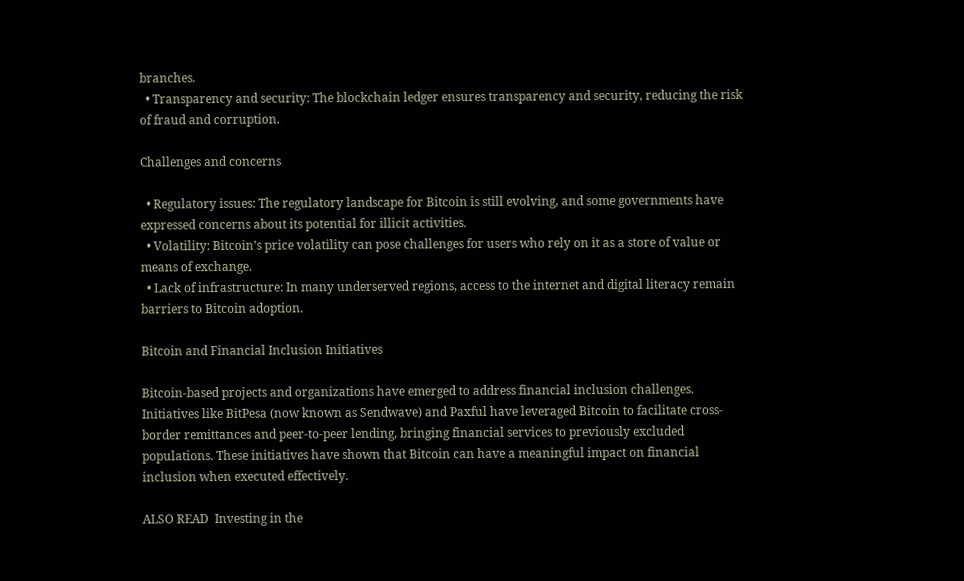branches.
  • Transparency and security: The blockchain ledger ensures transparency and security, reducing the risk of fraud and corruption.

Challenges and concerns

  • Regulatory issues: The regulatory landscape for Bitcoin is still evolving, and some governments have expressed concerns about its potential for illicit activities.
  • Volatility: Bitcoin’s price volatility can pose challenges for users who rely on it as a store of value or means of exchange.
  • Lack of infrastructure: In many underserved regions, access to the internet and digital literacy remain barriers to Bitcoin adoption.

Bitcoin and Financial Inclusion Initiatives

Bitcoin-based projects and organizations have emerged to address financial inclusion challenges. Initiatives like BitPesa (now known as Sendwave) and Paxful have leveraged Bitcoin to facilitate cross-border remittances and peer-to-peer lending, bringing financial services to previously excluded populations. These initiatives have shown that Bitcoin can have a meaningful impact on financial inclusion when executed effectively.

ALSO READ  Investing in the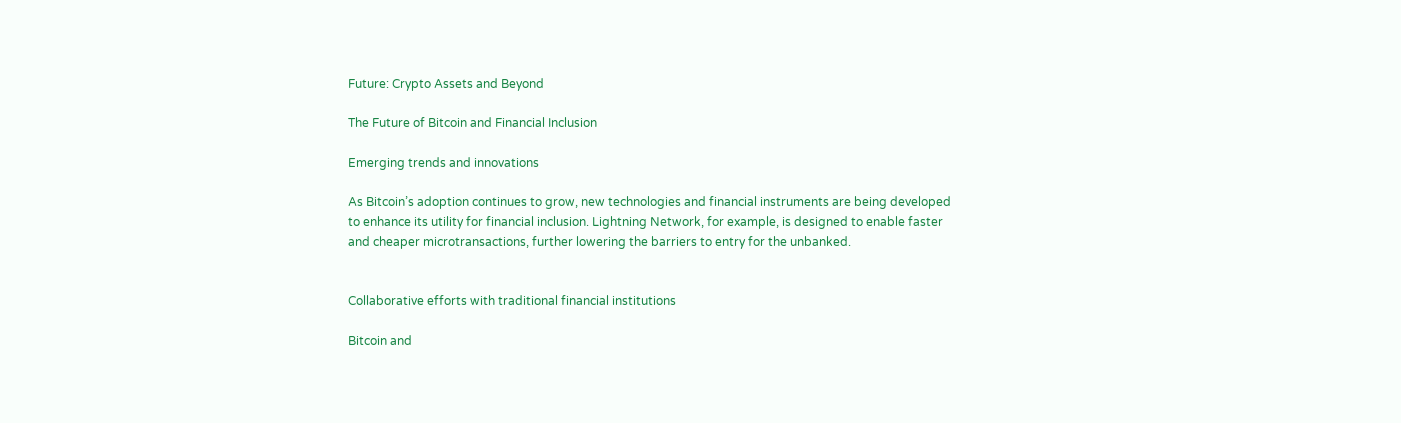Future: Crypto Assets and Beyond

The Future of Bitcoin and Financial Inclusion

Emerging trends and innovations

As Bitcoin’s adoption continues to grow, new technologies and financial instruments are being developed to enhance its utility for financial inclusion. Lightning Network, for example, is designed to enable faster and cheaper microtransactions, further lowering the barriers to entry for the unbanked.


Collaborative efforts with traditional financial institutions

Bitcoin and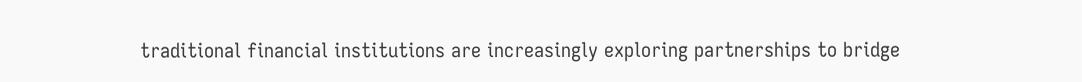traditional financial institutions are increasingly exploring partnerships to bridge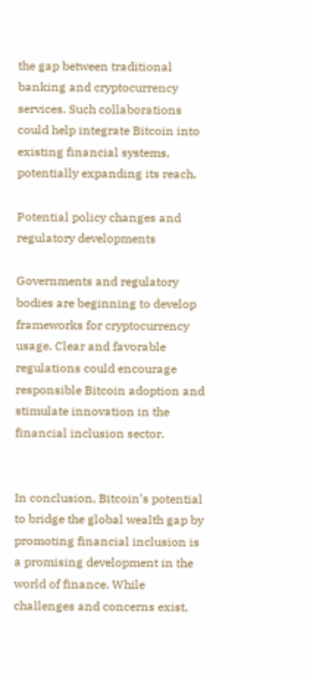the gap between traditional banking and cryptocurrency services. Such collaborations could help integrate Bitcoin into existing financial systems, potentially expanding its reach.

Potential policy changes and regulatory developments

Governments and regulatory bodies are beginning to develop frameworks for cryptocurrency usage. Clear and favorable regulations could encourage responsible Bitcoin adoption and stimulate innovation in the financial inclusion sector.


In conclusion, Bitcoin’s potential to bridge the global wealth gap by promoting financial inclusion is a promising development in the world of finance. While challenges and concerns exist,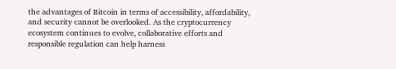the advantages of Bitcoin in terms of accessibility, affordability, and security cannot be overlooked. As the cryptocurrency ecosystem continues to evolve, collaborative efforts and responsible regulation can help harness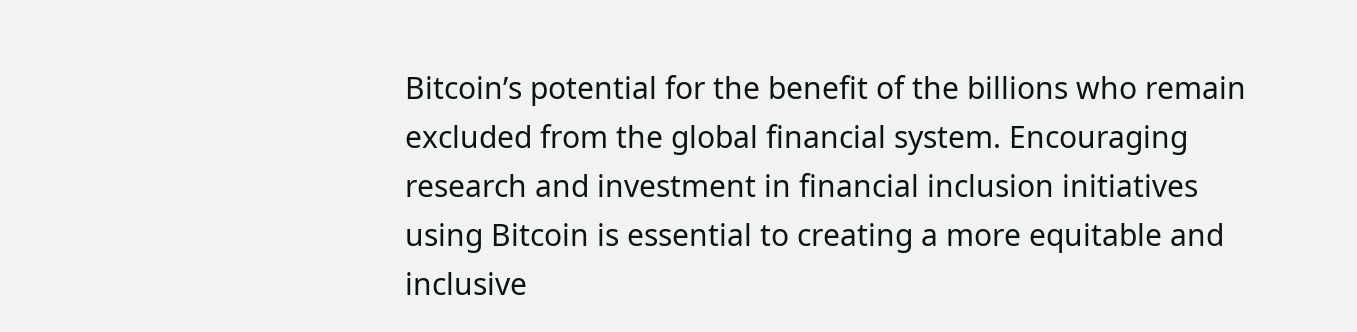Bitcoin’s potential for the benefit of the billions who remain excluded from the global financial system. Encouraging research and investment in financial inclusion initiatives using Bitcoin is essential to creating a more equitable and inclusive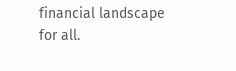financial landscape for all.